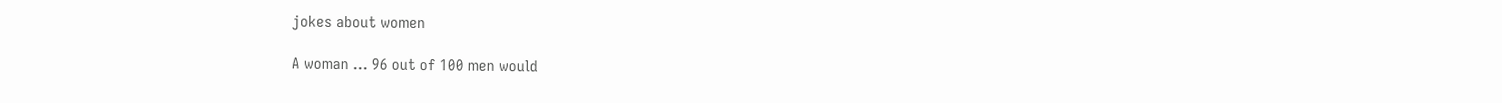jokes about women

A woman ... 96 out of 100 men would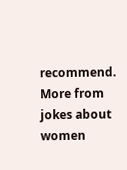recommend.
More from jokes about women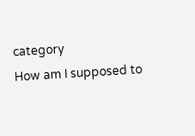category
How am I supposed to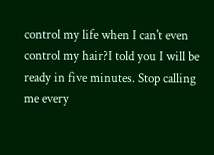control my life when I can't even control my hair?I told you I will be ready in five minutes. Stop calling me every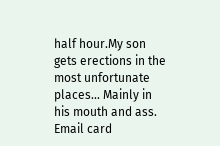half hour.My son gets erections in the most unfortunate places... Mainly in his mouth and ass.
Email card